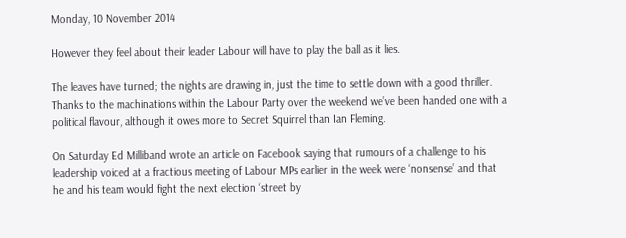Monday, 10 November 2014

However they feel about their leader Labour will have to play the ball as it lies.

The leaves have turned; the nights are drawing in, just the time to settle down with a good thriller. Thanks to the machinations within the Labour Party over the weekend we’ve been handed one with a political flavour, although it owes more to Secret Squirrel than Ian Fleming.

On Saturday Ed Milliband wrote an article on Facebook saying that rumours of a challenge to his leadership voiced at a fractious meeting of Labour MPs earlier in the week were ‘nonsense’ and that he and his team would fight the next election ‘street by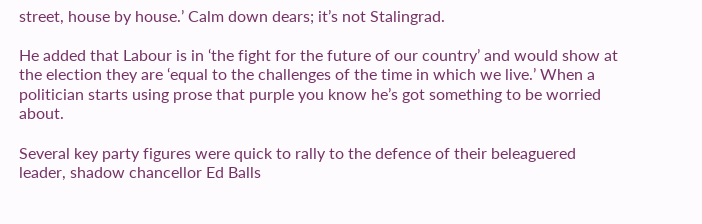street, house by house.’ Calm down dears; it’s not Stalingrad.

He added that Labour is in ‘the fight for the future of our country’ and would show at the election they are ‘equal to the challenges of the time in which we live.’ When a politician starts using prose that purple you know he’s got something to be worried about.

Several key party figures were quick to rally to the defence of their beleaguered leader, shadow chancellor Ed Balls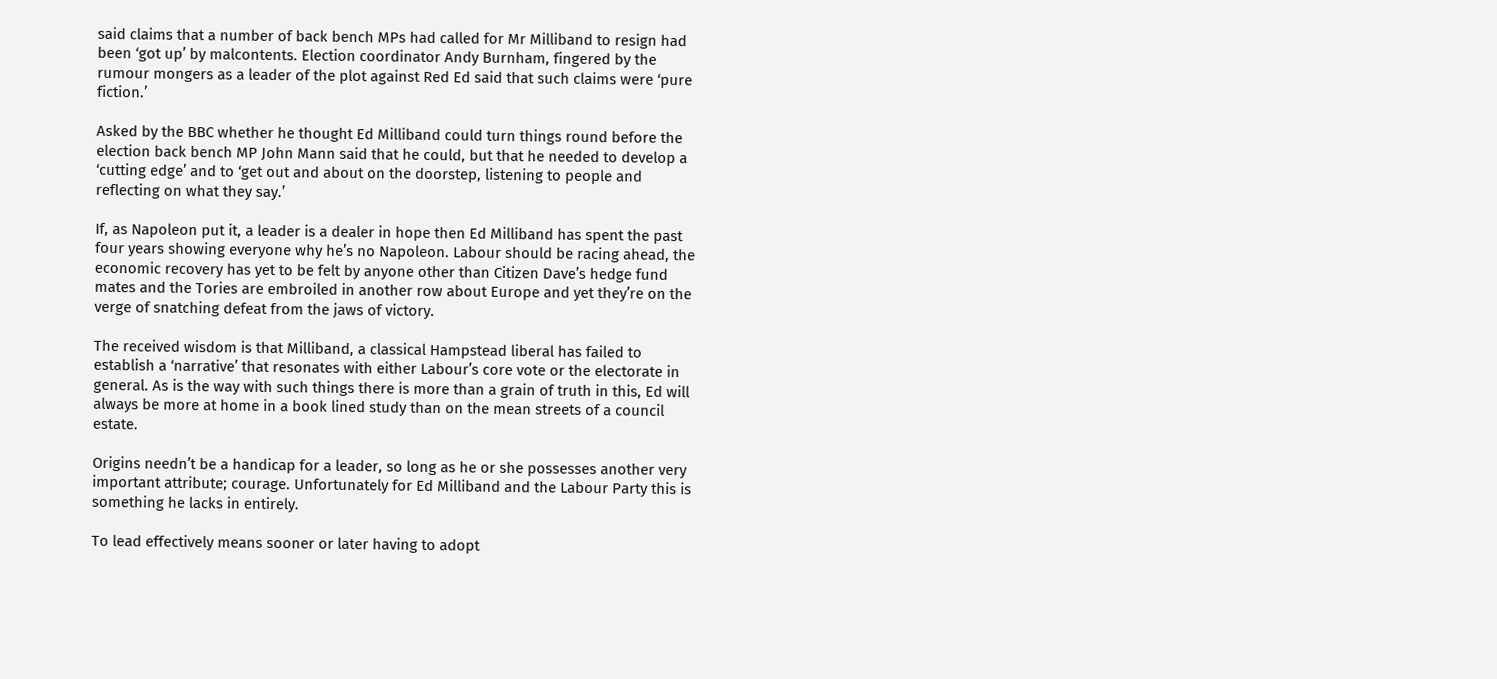said claims that a number of back bench MPs had called for Mr Milliband to resign had been ‘got up’ by malcontents. Election coordinator Andy Burnham, fingered by the rumour mongers as a leader of the plot against Red Ed said that such claims were ‘pure fiction.’

Asked by the BBC whether he thought Ed Milliband could turn things round before the election back bench MP John Mann said that he could, but that he needed to develop a ‘cutting edge’ and to ‘get out and about on the doorstep, listening to people and reflecting on what they say.’

If, as Napoleon put it, a leader is a dealer in hope then Ed Milliband has spent the past four years showing everyone why he’s no Napoleon. Labour should be racing ahead, the economic recovery has yet to be felt by anyone other than Citizen Dave’s hedge fund mates and the Tories are embroiled in another row about Europe and yet they’re on the verge of snatching defeat from the jaws of victory.

The received wisdom is that Milliband, a classical Hampstead liberal has failed to establish a ‘narrative’ that resonates with either Labour’s core vote or the electorate in general. As is the way with such things there is more than a grain of truth in this, Ed will always be more at home in a book lined study than on the mean streets of a council estate.

Origins needn’t be a handicap for a leader, so long as he or she possesses another very important attribute; courage. Unfortunately for Ed Milliband and the Labour Party this is something he lacks in entirely.

To lead effectively means sooner or later having to adopt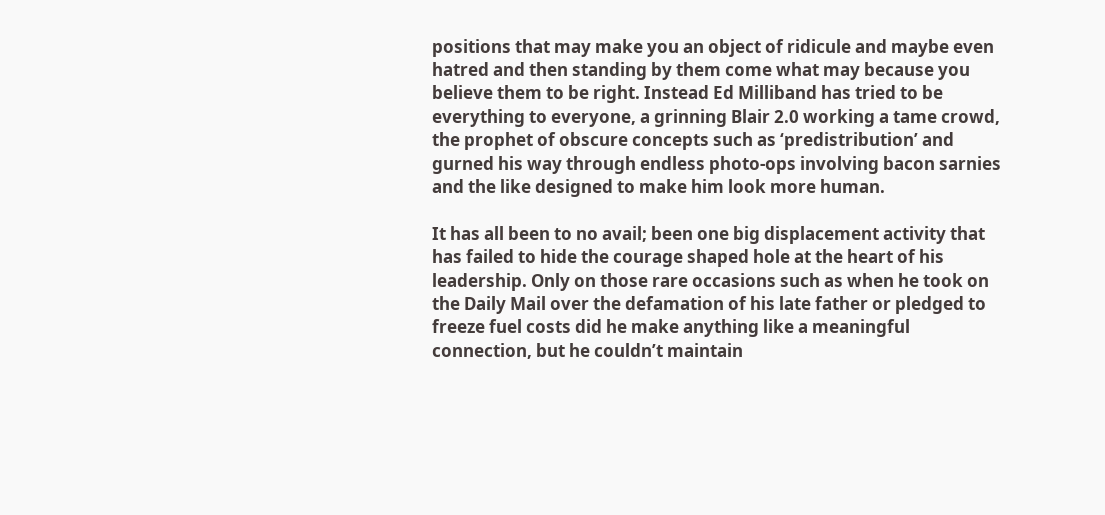positions that may make you an object of ridicule and maybe even hatred and then standing by them come what may because you believe them to be right. Instead Ed Milliband has tried to be everything to everyone, a grinning Blair 2.0 working a tame crowd, the prophet of obscure concepts such as ‘predistribution’ and gurned his way through endless photo-ops involving bacon sarnies and the like designed to make him look more human.

It has all been to no avail; been one big displacement activity that has failed to hide the courage shaped hole at the heart of his leadership. Only on those rare occasions such as when he took on the Daily Mail over the defamation of his late father or pledged to freeze fuel costs did he make anything like a meaningful connection, but he couldn’t maintain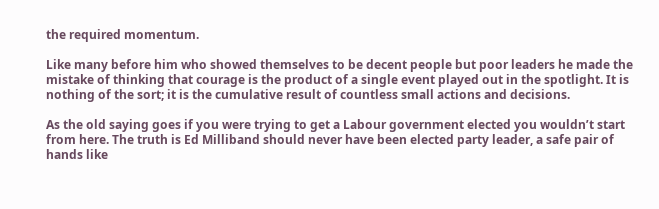the required momentum.

Like many before him who showed themselves to be decent people but poor leaders he made the mistake of thinking that courage is the product of a single event played out in the spotlight. It is nothing of the sort; it is the cumulative result of countless small actions and decisions.

As the old saying goes if you were trying to get a Labour government elected you wouldn’t start from here. The truth is Ed Milliband should never have been elected party leader, a safe pair of hands like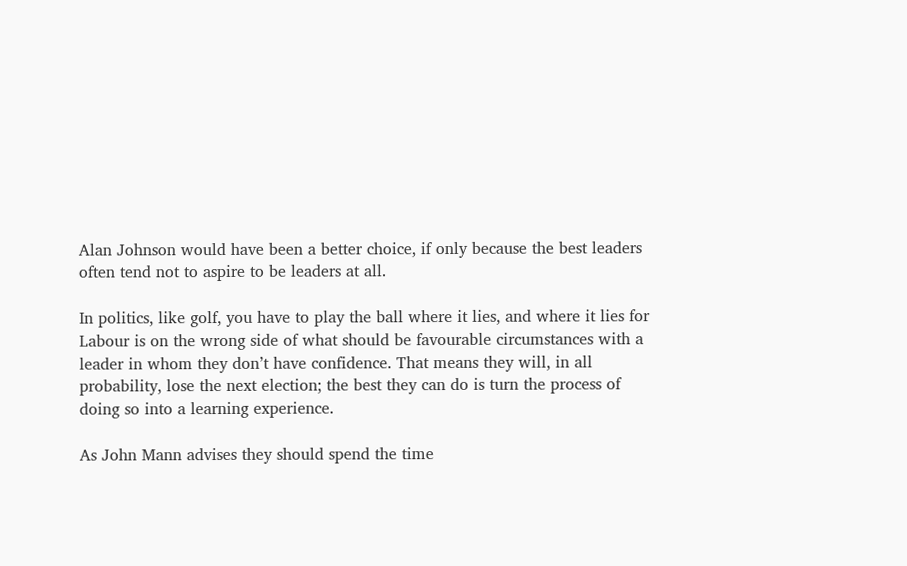Alan Johnson would have been a better choice, if only because the best leaders often tend not to aspire to be leaders at all.

In politics, like golf, you have to play the ball where it lies, and where it lies for Labour is on the wrong side of what should be favourable circumstances with a leader in whom they don’t have confidence. That means they will, in all probability, lose the next election; the best they can do is turn the process of doing so into a learning experience.

As John Mann advises they should spend the time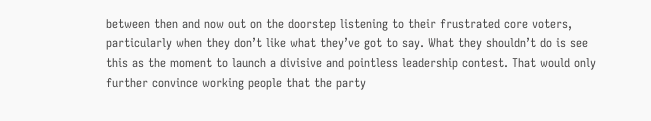between then and now out on the doorstep listening to their frustrated core voters, particularly when they don’t like what they’ve got to say. What they shouldn’t do is see this as the moment to launch a divisive and pointless leadership contest. That would only further convince working people that the party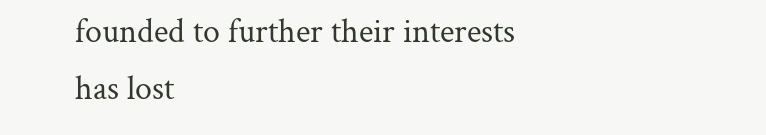founded to further their interests has lost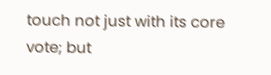touch not just with its core vote; but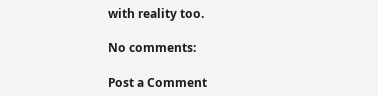with reality too.

No comments:

Post a Comment